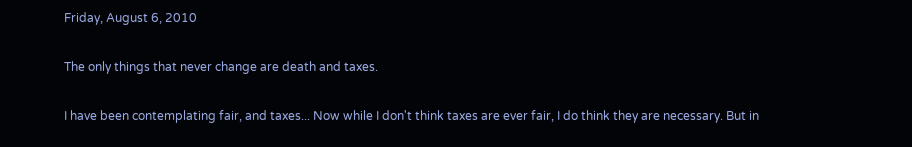Friday, August 6, 2010

The only things that never change are death and taxes.

I have been contemplating fair, and taxes... Now while I don't think taxes are ever fair, I do think they are necessary. But in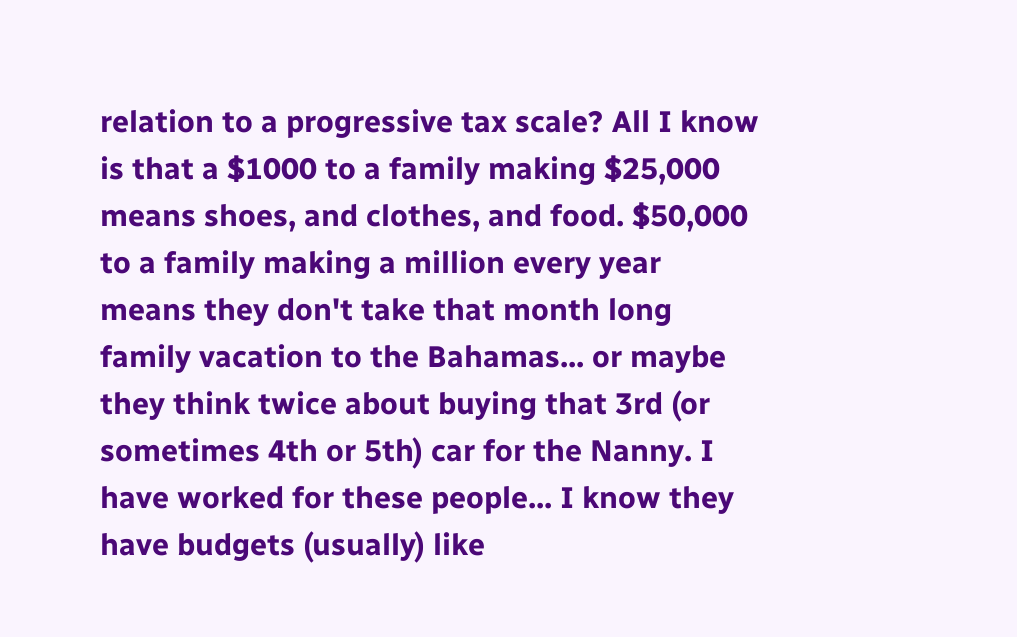relation to a progressive tax scale? All I know is that a $1000 to a family making $25,000 means shoes, and clothes, and food. $50,000 to a family making a million every year means they don't take that month long family vacation to the Bahamas... or maybe they think twice about buying that 3rd (or sometimes 4th or 5th) car for the Nanny. I have worked for these people... I know they have budgets (usually) like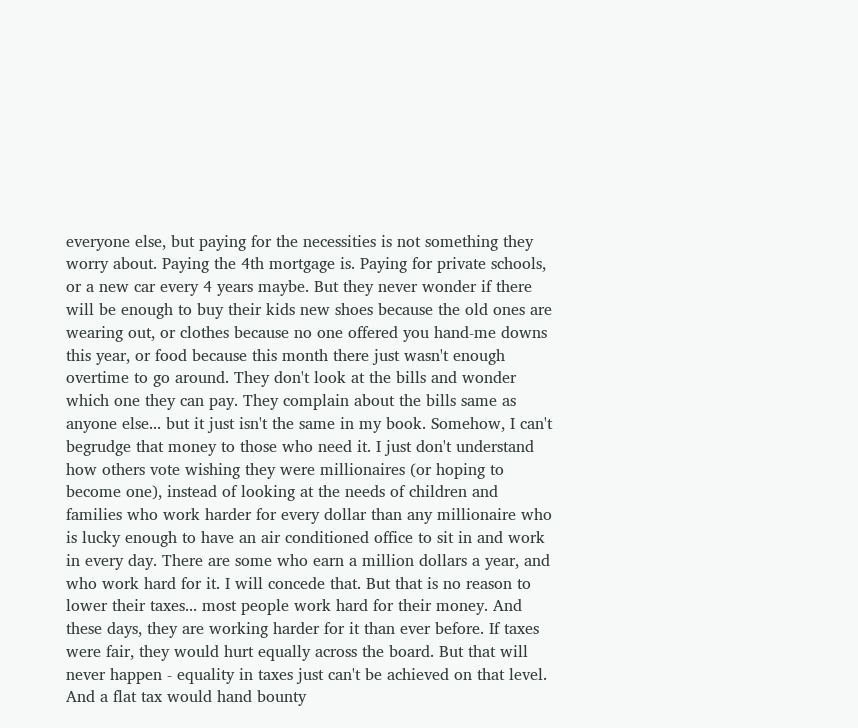everyone else, but paying for the necessities is not something they worry about. Paying the 4th mortgage is. Paying for private schools, or a new car every 4 years maybe. But they never wonder if there will be enough to buy their kids new shoes because the old ones are wearing out, or clothes because no one offered you hand-me downs this year, or food because this month there just wasn't enough overtime to go around. They don't look at the bills and wonder which one they can pay. They complain about the bills same as anyone else... but it just isn't the same in my book. Somehow, I can't begrudge that money to those who need it. I just don't understand how others vote wishing they were millionaires (or hoping to become one), instead of looking at the needs of children and families who work harder for every dollar than any millionaire who is lucky enough to have an air conditioned office to sit in and work in every day. There are some who earn a million dollars a year, and who work hard for it. I will concede that. But that is no reason to lower their taxes... most people work hard for their money. And these days, they are working harder for it than ever before. If taxes were fair, they would hurt equally across the board. But that will never happen - equality in taxes just can't be achieved on that level. And a flat tax would hand bounty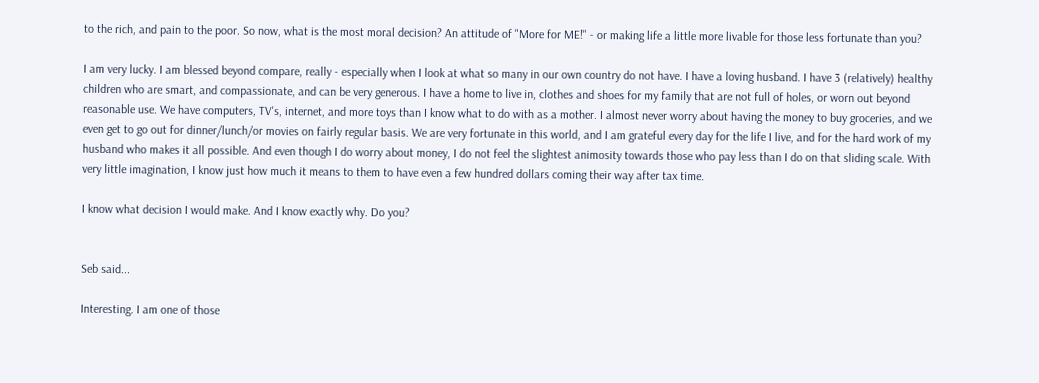to the rich, and pain to the poor. So now, what is the most moral decision? An attitude of "More for ME!" - or making life a little more livable for those less fortunate than you?

I am very lucky. I am blessed beyond compare, really - especially when I look at what so many in our own country do not have. I have a loving husband. I have 3 (relatively) healthy children who are smart, and compassionate, and can be very generous. I have a home to live in, clothes and shoes for my family that are not full of holes, or worn out beyond reasonable use. We have computers, TV's, internet, and more toys than I know what to do with as a mother. I almost never worry about having the money to buy groceries, and we even get to go out for dinner/lunch/or movies on fairly regular basis. We are very fortunate in this world, and I am grateful every day for the life I live, and for the hard work of my husband who makes it all possible. And even though I do worry about money, I do not feel the slightest animosity towards those who pay less than I do on that sliding scale. With very little imagination, I know just how much it means to them to have even a few hundred dollars coming their way after tax time.

I know what decision I would make. And I know exactly why. Do you?


Seb said...

Interesting. I am one of those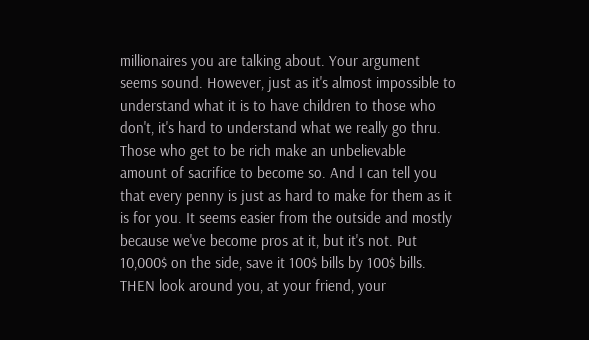millionaires you are talking about. Your argument seems sound. However, just as it's almost impossible to understand what it is to have children to those who don't, it's hard to understand what we really go thru.
Those who get to be rich make an unbelievable amount of sacrifice to become so. And I can tell you that every penny is just as hard to make for them as it is for you. It seems easier from the outside and mostly because we've become pros at it, but it's not. Put 10,000$ on the side, save it 100$ bills by 100$ bills. THEN look around you, at your friend, your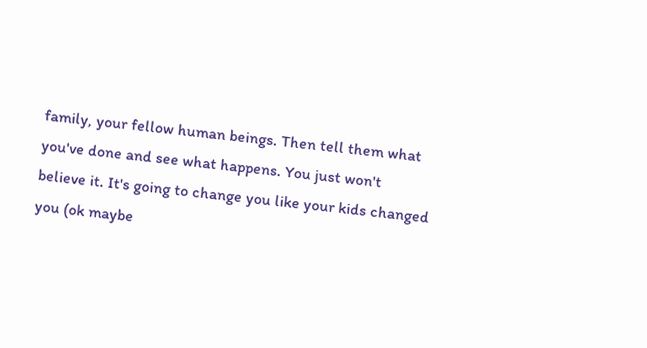family, your fellow human beings. Then tell them what you've done and see what happens. You just won't believe it. It's going to change you like your kids changed you (ok maybe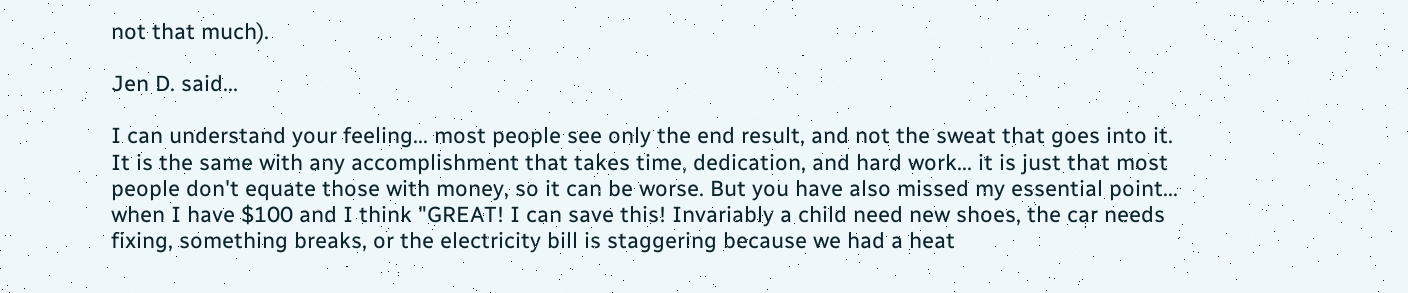not that much).

Jen D. said...

I can understand your feeling... most people see only the end result, and not the sweat that goes into it. It is the same with any accomplishment that takes time, dedication, and hard work... it is just that most people don't equate those with money, so it can be worse. But you have also missed my essential point... when I have $100 and I think "GREAT! I can save this! Invariably a child need new shoes, the car needs fixing, something breaks, or the electricity bill is staggering because we had a heat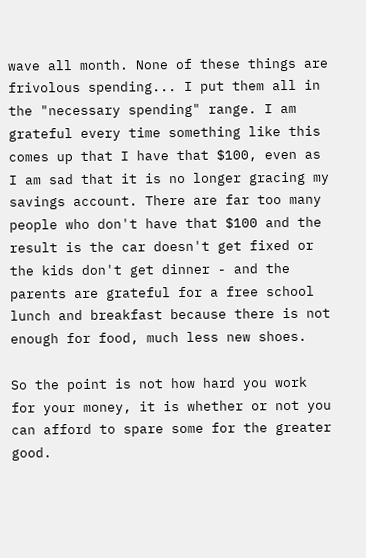wave all month. None of these things are frivolous spending... I put them all in the "necessary spending" range. I am grateful every time something like this comes up that I have that $100, even as I am sad that it is no longer gracing my savings account. There are far too many people who don't have that $100 and the result is the car doesn't get fixed or the kids don't get dinner - and the parents are grateful for a free school lunch and breakfast because there is not enough for food, much less new shoes.

So the point is not how hard you work for your money, it is whether or not you can afford to spare some for the greater good.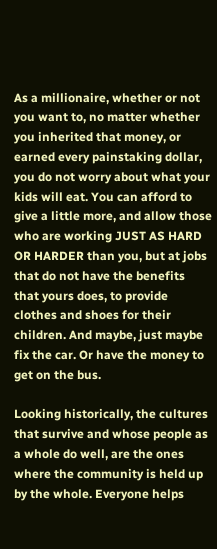As a millionaire, whether or not you want to, no matter whether you inherited that money, or earned every painstaking dollar, you do not worry about what your kids will eat. You can afford to give a little more, and allow those who are working JUST AS HARD OR HARDER than you, but at jobs that do not have the benefits that yours does, to provide clothes and shoes for their children. And maybe, just maybe fix the car. Or have the money to get on the bus.

Looking historically, the cultures that survive and whose people as a whole do well, are the ones where the community is held up by the whole. Everyone helps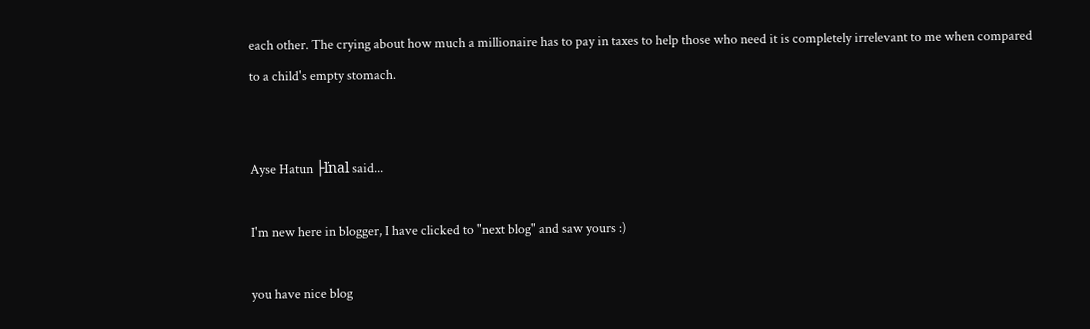each other. The crying about how much a millionaire has to pay in taxes to help those who need it is completely irrelevant to me when compared to a child's empty stomach.


Ayse Hatun ├ľnal said...

I'm new here in blogger, I have clicked to "next blog" and saw yours :)

you have nice blog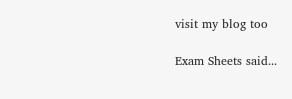visit my blog too

Exam Sheets said...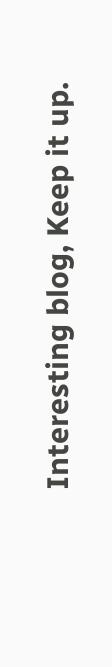Interesting blog, Keep it up.